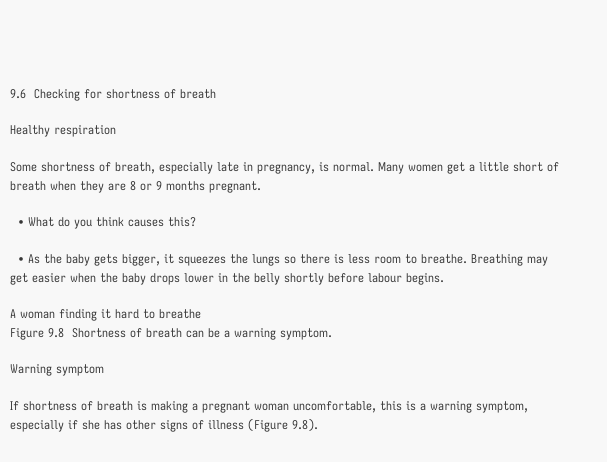9.6  Checking for shortness of breath

Healthy respiration

Some shortness of breath, especially late in pregnancy, is normal. Many women get a little short of breath when they are 8 or 9 months pregnant.

  • What do you think causes this?

  • As the baby gets bigger, it squeezes the lungs so there is less room to breathe. Breathing may get easier when the baby drops lower in the belly shortly before labour begins.

A woman finding it hard to breathe
Figure 9.8  Shortness of breath can be a warning symptom.

Warning symptom

If shortness of breath is making a pregnant woman uncomfortable, this is a warning symptom, especially if she has other signs of illness (Figure 9.8).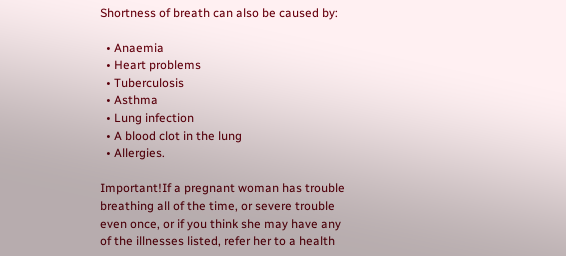Shortness of breath can also be caused by:

  • Anaemia
  • Heart problems
  • Tuberculosis
  • Asthma
  • Lung infection
  • A blood clot in the lung
  • Allergies.

Important!If a pregnant woman has trouble breathing all of the time, or severe trouble even once, or if you think she may have any of the illnesses listed, refer her to a health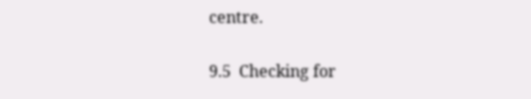centre.

9.5  Checking for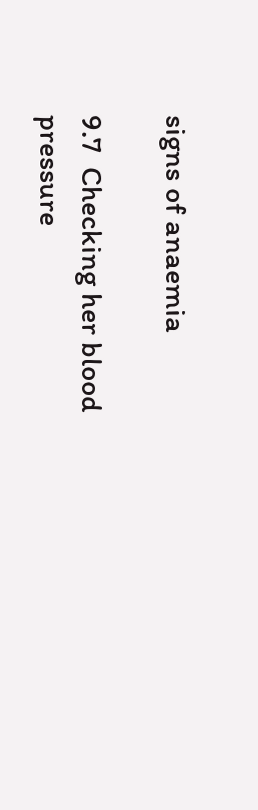signs of anaemia

9.7  Checking her blood pressure